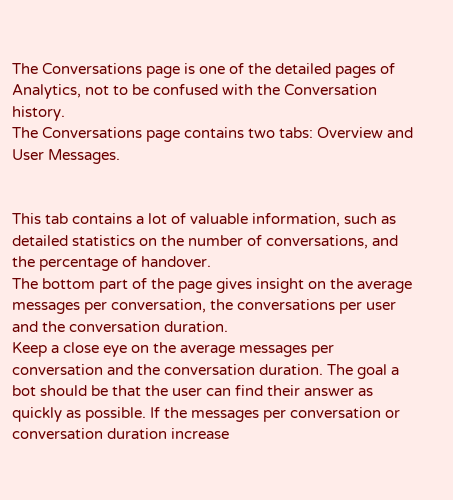The Conversations page is one of the detailed pages of Analytics, not to be confused with the Conversation history.
The Conversations page contains two tabs: Overview and User Messages.


This tab contains a lot of valuable information, such as detailed statistics on the number of conversations, and the percentage of handover.
The bottom part of the page gives insight on the average messages per conversation, the conversations per user and the conversation duration.
Keep a close eye on the average messages per conversation and the conversation duration. The goal a bot should be that the user can find their answer as quickly as possible. If the messages per conversation or conversation duration increase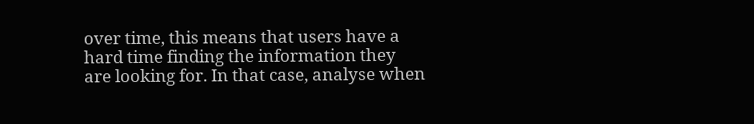over time, this means that users have a hard time finding the information they are looking for. In that case, analyse when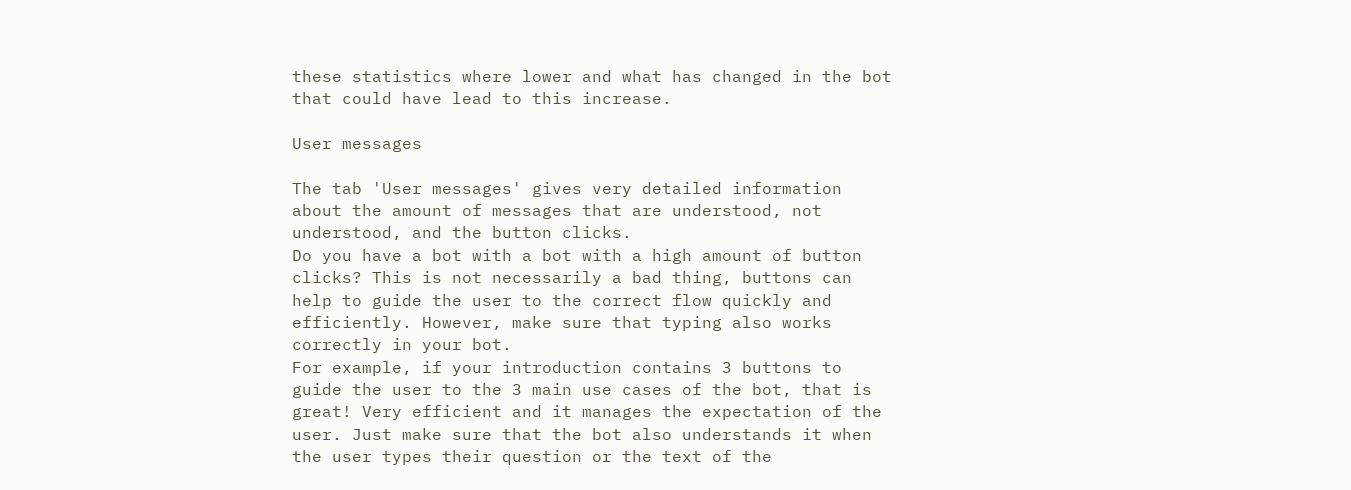these statistics where lower and what has changed in the bot that could have lead to this increase.

User messages

The tab 'User messages' gives very detailed information about the amount of messages that are understood, not understood, and the button clicks.
Do you have a bot with a bot with a high amount of button clicks? This is not necessarily a bad thing, buttons can help to guide the user to the correct flow quickly and efficiently. However, make sure that typing also works correctly in your bot.
For example, if your introduction contains 3 buttons to guide the user to the 3 main use cases of the bot, that is great! Very efficient and it manages the expectation of the user. Just make sure that the bot also understands it when the user types their question or the text of the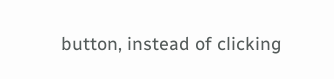button, instead of clicking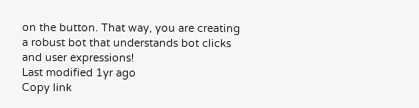on the button. That way, you are creating a robust bot that understands bot clicks and user expressions!
Last modified 1yr ago
Copy link